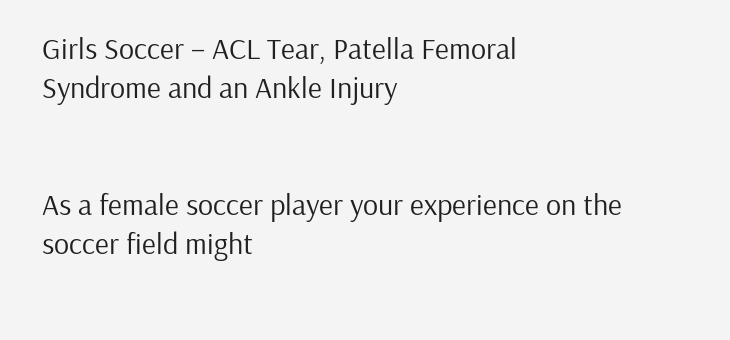Girls Soccer – ACL Tear, Patella Femoral Syndrome and an Ankle Injury


As a female soccer player your experience on the soccer field might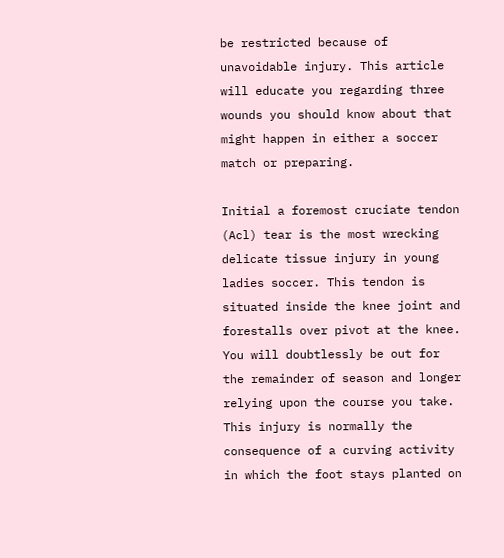be restricted because of unavoidable injury. This article will educate you regarding three wounds you should know about that might happen in either a soccer match or preparing.

Initial a foremost cruciate tendon (Acl) tear is the most wrecking delicate tissue injury in young ladies soccer. This tendon is situated inside the knee joint and forestalls over pivot at the knee. You will doubtlessly be out for the remainder of season and longer relying upon the course you take. This injury is normally the consequence of a curving activity in which the foot stays planted on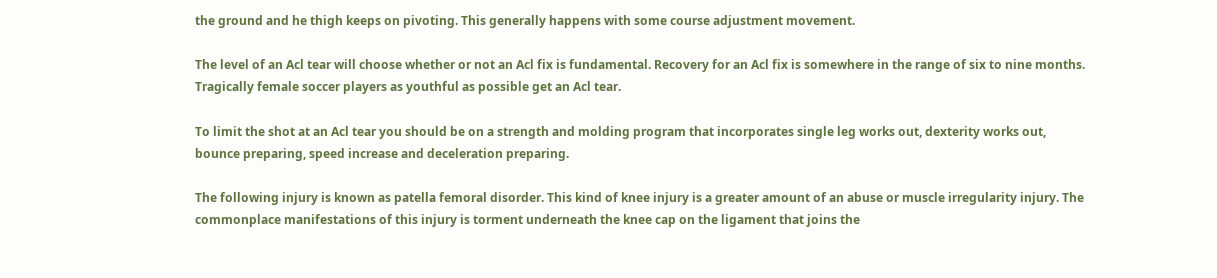the ground and he thigh keeps on pivoting. This generally happens with some course adjustment movement.

The level of an Acl tear will choose whether or not an Acl fix is fundamental. Recovery for an Acl fix is somewhere in the range of six to nine months. Tragically female soccer players as youthful as possible get an Acl tear.

To limit the shot at an Acl tear you should be on a strength and molding program that incorporates single leg works out, dexterity works out, bounce preparing, speed increase and deceleration preparing.

The following injury is known as patella femoral disorder. This kind of knee injury is a greater amount of an abuse or muscle irregularity injury. The commonplace manifestations of this injury is torment underneath the knee cap on the ligament that joins the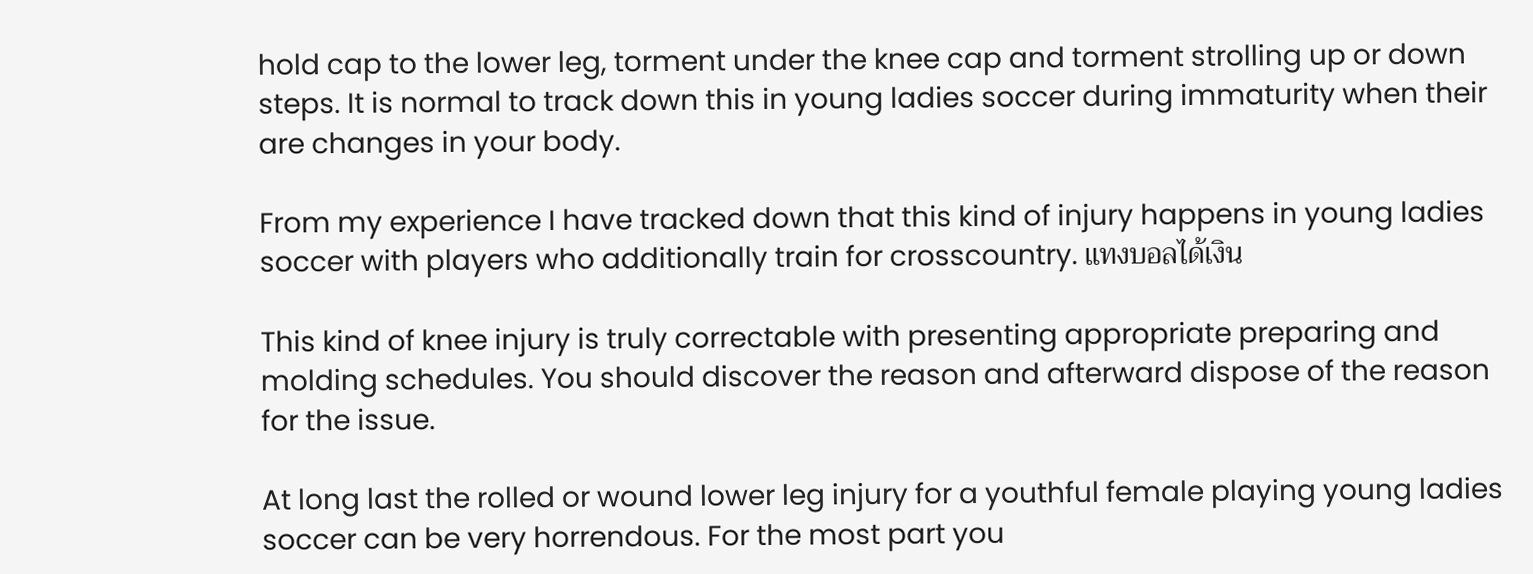hold cap to the lower leg, torment under the knee cap and torment strolling up or down steps. It is normal to track down this in young ladies soccer during immaturity when their are changes in your body.

From my experience I have tracked down that this kind of injury happens in young ladies soccer with players who additionally train for crosscountry. แทงบอลได้เงิน

This kind of knee injury is truly correctable with presenting appropriate preparing and molding schedules. You should discover the reason and afterward dispose of the reason for the issue.

At long last the rolled or wound lower leg injury for a youthful female playing young ladies soccer can be very horrendous. For the most part you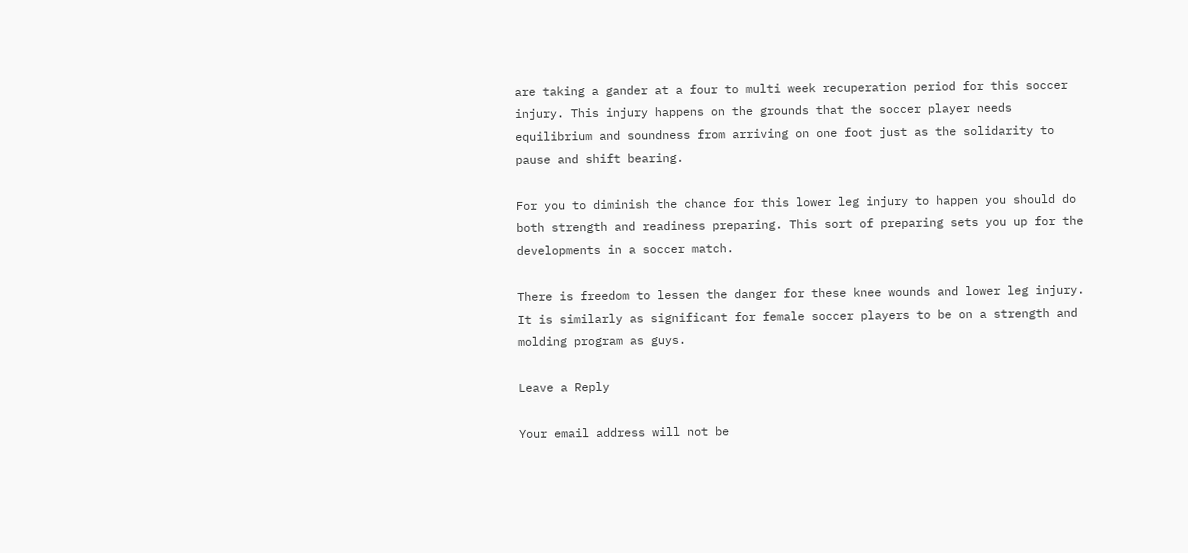are taking a gander at a four to multi week recuperation period for this soccer injury. This injury happens on the grounds that the soccer player needs equilibrium and soundness from arriving on one foot just as the solidarity to pause and shift bearing.

For you to diminish the chance for this lower leg injury to happen you should do both strength and readiness preparing. This sort of preparing sets you up for the developments in a soccer match.

There is freedom to lessen the danger for these knee wounds and lower leg injury. It is similarly as significant for female soccer players to be on a strength and molding program as guys.

Leave a Reply

Your email address will not be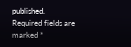published. Required fields are marked *